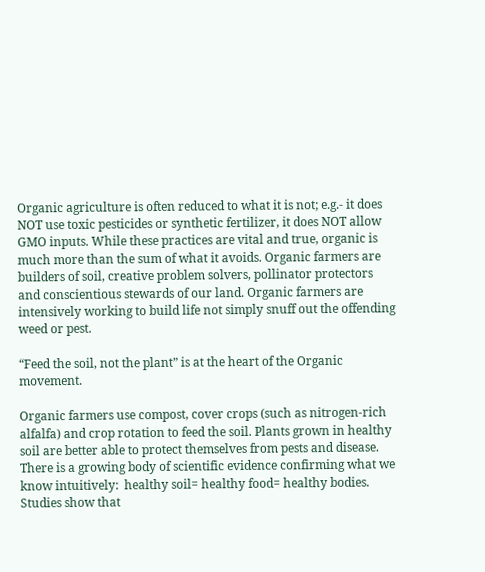Organic agriculture is often reduced to what it is not; e.g.- it does NOT use toxic pesticides or synthetic fertilizer, it does NOT allow GMO inputs. While these practices are vital and true, organic is much more than the sum of what it avoids. Organic farmers are builders of soil, creative problem solvers, pollinator protectors and conscientious stewards of our land. Organic farmers are intensively working to build life not simply snuff out the offending weed or pest.

“Feed the soil, not the plant” is at the heart of the Organic movement.

Organic farmers use compost, cover crops (such as nitrogen-rich alfalfa) and crop rotation to feed the soil. Plants grown in healthy soil are better able to protect themselves from pests and disease. There is a growing body of scientific evidence confirming what we know intuitively:  healthy soil= healthy food= healthy bodies. Studies show that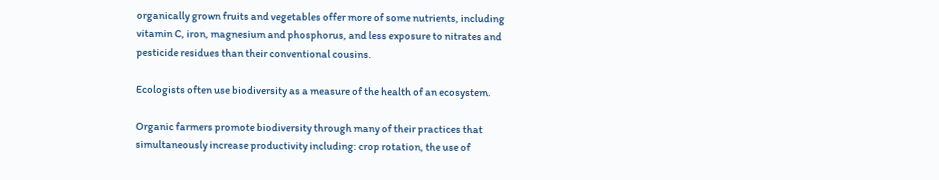organically grown fruits and vegetables offer more of some nutrients, including vitamin C, iron, magnesium and phosphorus, and less exposure to nitrates and pesticide residues than their conventional cousins.

Ecologists often use biodiversity as a measure of the health of an ecosystem.

Organic farmers promote biodiversity through many of their practices that simultaneously increase productivity including: crop rotation, the use of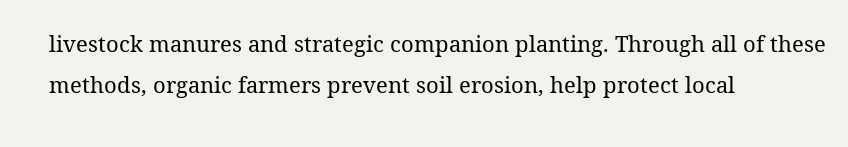livestock manures and strategic companion planting. Through all of these methods, organic farmers prevent soil erosion, help protect local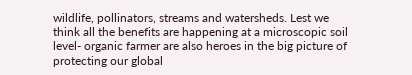wildlife, pollinators, streams and watersheds. Lest we think all the benefits are happening at a microscopic soil level- organic farmer are also heroes in the big picture of protecting our global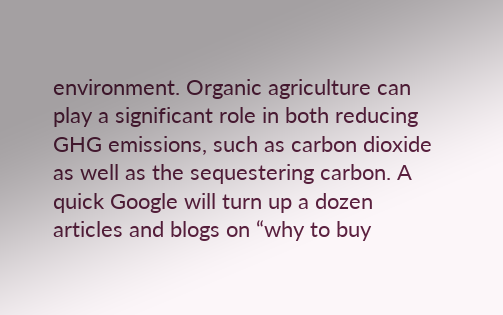environment. Organic agriculture can play a significant role in both reducing GHG emissions, such as carbon dioxide as well as the sequestering carbon. A quick Google will turn up a dozen articles and blogs on “why to buy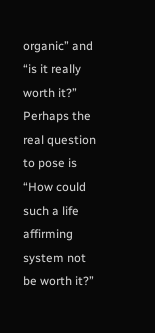organic” and “is it really worth it?” Perhaps the real question to pose is “How could such a life affirming system not be worth it?”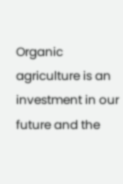Organic agriculture is an investment in our future and the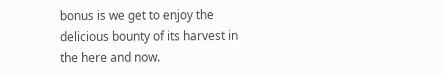bonus is we get to enjoy the delicious bounty of its harvest in the here and now.